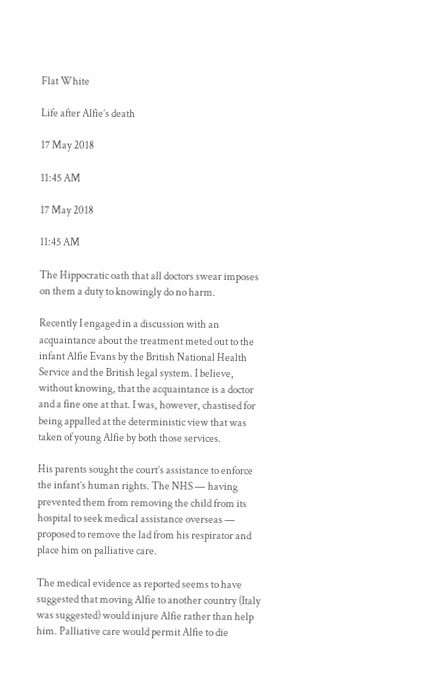Flat White

Life after Alfie’s death

17 May 2018

11:45 AM

17 May 2018

11:45 AM

The Hippocratic oath that all doctors swear imposes on them a duty to knowingly do no harm.

Recently I engaged in a discussion with an acquaintance about the treatment meted out to the infant Alfie Evans by the British National Health Service and the British legal system. I believe, without knowing, that the acquaintance is a doctor and a fine one at that. I was, however, chastised for being appalled at the deterministic view that was taken of young Alfie by both those services.

His parents sought the court’s assistance to enforce the infant’s human rights. The NHS — having prevented them from removing the child from its hospital to seek medical assistance overseas — proposed to remove the lad from his respirator and place him on palliative care.

The medical evidence as reported seems to have suggested that moving Alfie to another country (Italy was suggested) would injure Alfie rather than help him. Palliative care would permit Alfie to die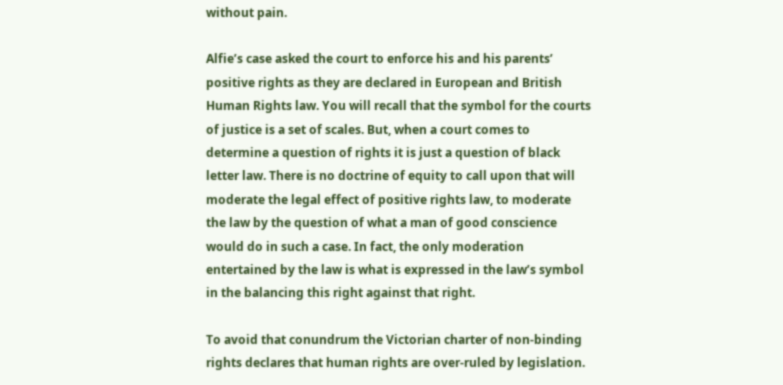without pain.

Alfie’s case asked the court to enforce his and his parents’ positive rights as they are declared in European and British Human Rights law. You will recall that the symbol for the courts of justice is a set of scales. But, when a court comes to determine a question of rights it is just a question of black letter law. There is no doctrine of equity to call upon that will moderate the legal effect of positive rights law, to moderate the law by the question of what a man of good conscience would do in such a case. In fact, the only moderation entertained by the law is what is expressed in the law’s symbol in the balancing this right against that right.

To avoid that conundrum the Victorian charter of non-binding rights declares that human rights are over-ruled by legislation.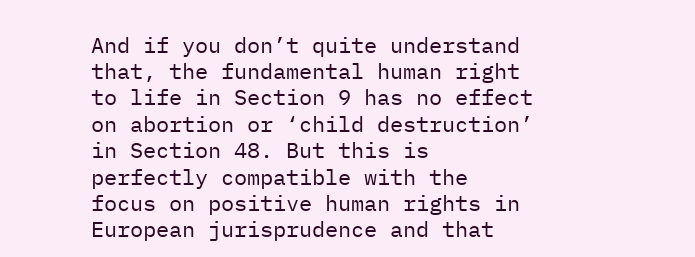And if you don’t quite understand that, the fundamental human right to life in Section 9 has no effect on abortion or ‘child destruction’ in Section 48. But this is perfectly compatible with the focus on positive human rights in European jurisprudence and that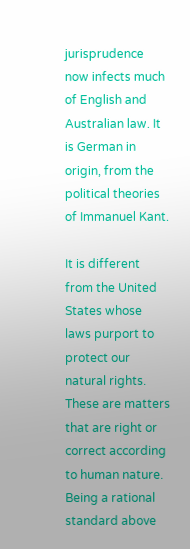jurisprudence now infects much of English and Australian law. It is German in origin, from the political theories of Immanuel Kant.

It is different from the United States whose laws purport to protect our natural rights. These are matters that are right or correct according to human nature. Being a rational standard above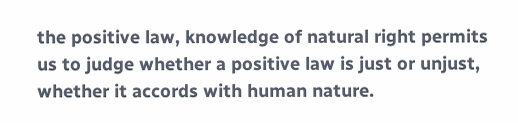the positive law, knowledge of natural right permits us to judge whether a positive law is just or unjust, whether it accords with human nature.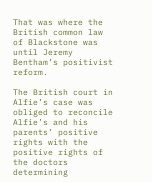That was where the British common law of Blackstone was until Jeremy Bentham’s positivist reform.

The British court in Alfie’s case was obliged to reconcile Alfie’s and his parents’ positive rights with the positive rights of the doctors determining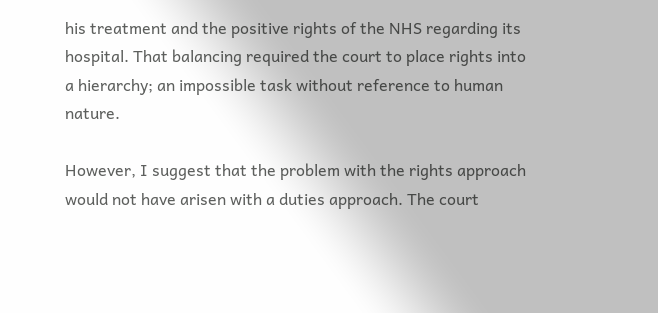his treatment and the positive rights of the NHS regarding its hospital. That balancing required the court to place rights into a hierarchy; an impossible task without reference to human nature.

However, I suggest that the problem with the rights approach would not have arisen with a duties approach. The court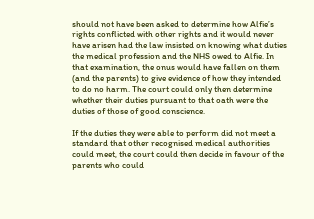should not have been asked to determine how Alfie’s rights conflicted with other rights and it would never have arisen had the law insisted on knowing what duties the medical profession and the NHS owed to Alfie. In that examination, the onus would have fallen on them (and the parents) to give evidence of how they intended to do no harm. The court could only then determine whether their duties pursuant to that oath were the duties of those of good conscience.

If the duties they were able to perform did not meet a standard that other recognised medical authorities could meet, the court could then decide in favour of the parents who could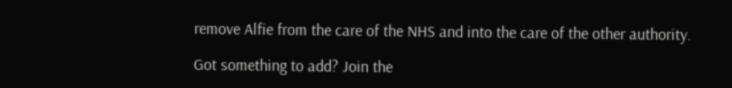remove Alfie from the care of the NHS and into the care of the other authority.

Got something to add? Join the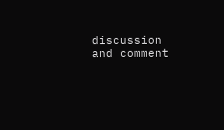discussion and comment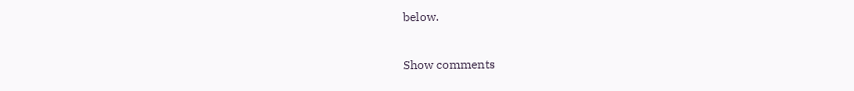below.

Show comments